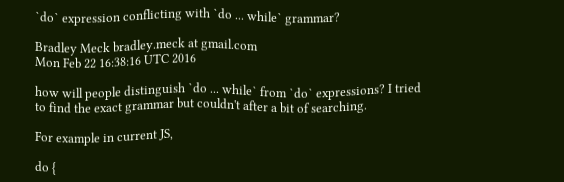`do` expression conflicting with `do ... while` grammar?

Bradley Meck bradley.meck at gmail.com
Mon Feb 22 16:38:16 UTC 2016

how will people distinguish `do ... while` from `do` expressions? I tried
to find the exact grammar but couldn't after a bit of searching.

For example in current JS,

do {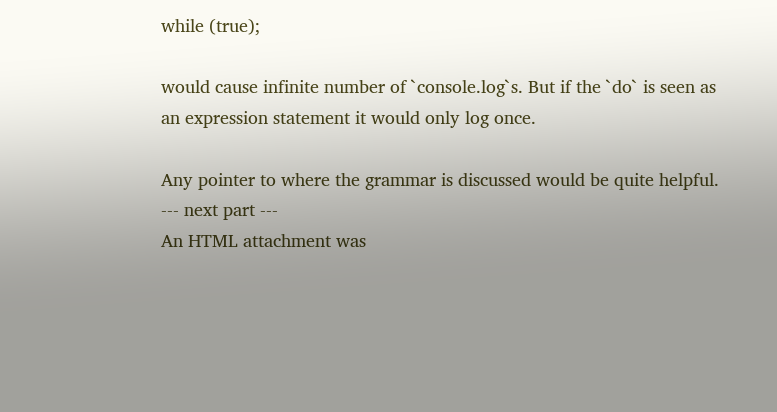while (true);

would cause infinite number of `console.log`s. But if the `do` is seen as
an expression statement it would only log once.

Any pointer to where the grammar is discussed would be quite helpful.
--- next part ---
An HTML attachment was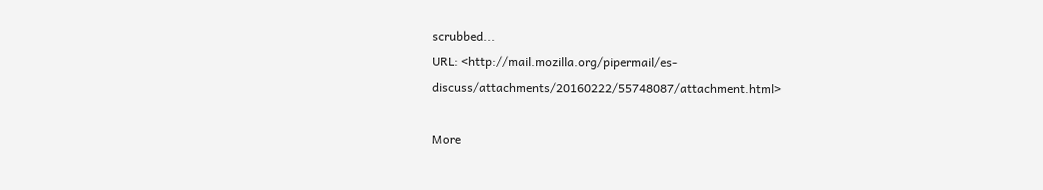scrubbed...
URL: <http://mail.mozilla.org/pipermail/es-discuss/attachments/20160222/55748087/attachment.html>

More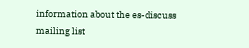information about the es-discuss mailing list